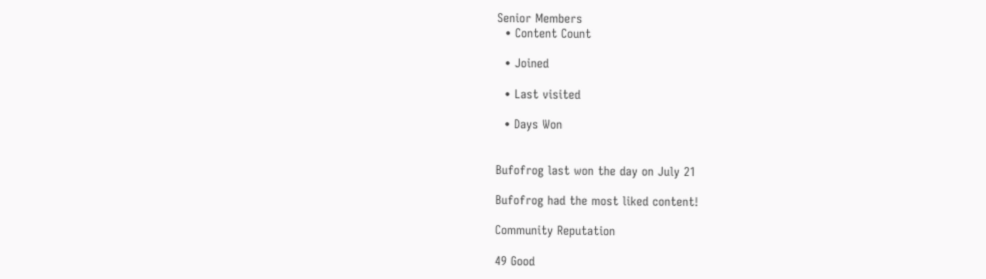Senior Members
  • Content Count

  • Joined

  • Last visited

  • Days Won


Bufofrog last won the day on July 21

Bufofrog had the most liked content!

Community Reputation

49 Good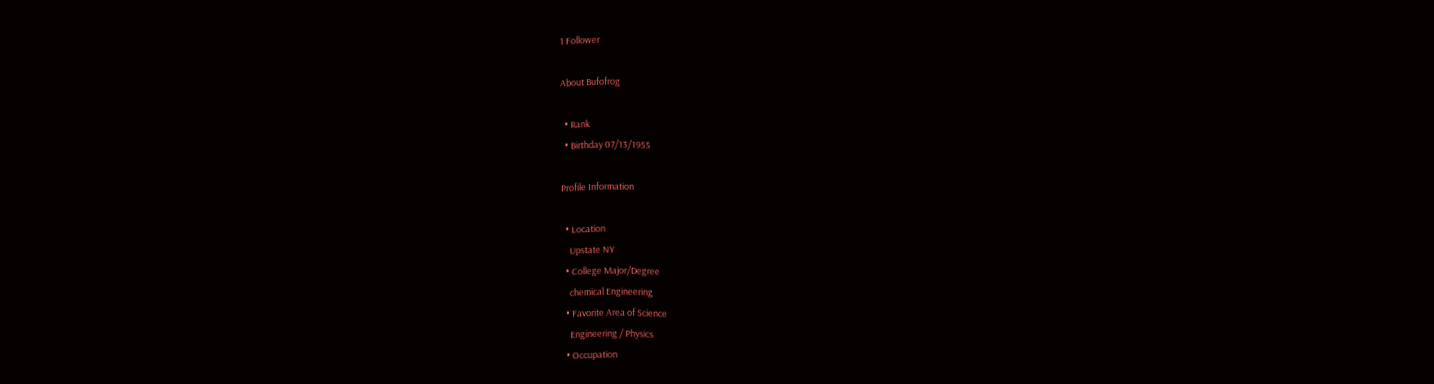1 Follower

About Bufofrog

  • Rank
  • Birthday 07/13/1955

Profile Information

  • Location
    Upstate NY
  • College Major/Degree
    chemical Engineering
  • Favorite Area of Science
    Engineering / Physics
  • Occupation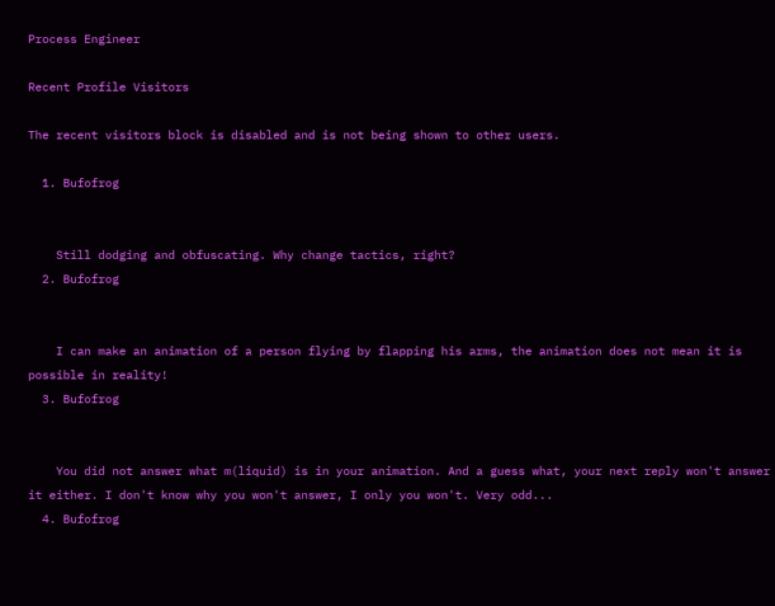Process Engineer

Recent Profile Visitors

The recent visitors block is disabled and is not being shown to other users.

  1. Bufofrog


    Still dodging and obfuscating. Why change tactics, right?
  2. Bufofrog


    I can make an animation of a person flying by flapping his arms, the animation does not mean it is possible in reality!
  3. Bufofrog


    You did not answer what m(liquid) is in your animation. And a guess what, your next reply won't answer it either. I don't know why you won't answer, I only you won't. Very odd...
  4. Bufofrog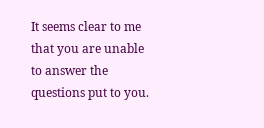It seems clear to me that you are unable to answer the questions put to you.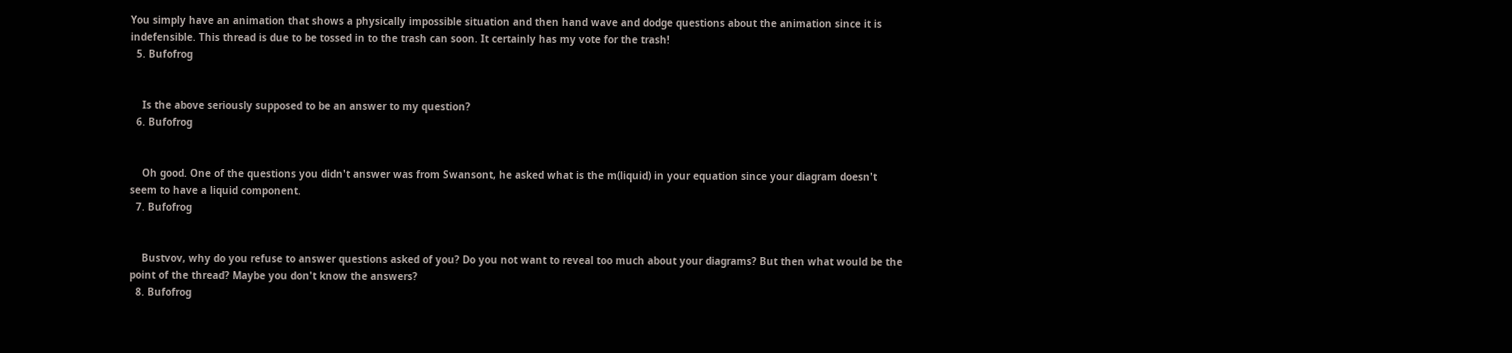You simply have an animation that shows a physically impossible situation and then hand wave and dodge questions about the animation since it is indefensible. This thread is due to be tossed in to the trash can soon. It certainly has my vote for the trash!
  5. Bufofrog


    Is the above seriously supposed to be an answer to my question?
  6. Bufofrog


    Oh good. One of the questions you didn't answer was from Swansont, he asked what is the m(liquid) in your equation since your diagram doesn't seem to have a liquid component.
  7. Bufofrog


    Bustvov, why do you refuse to answer questions asked of you? Do you not want to reveal too much about your diagrams? But then what would be the point of the thread? Maybe you don't know the answers?
  8. Bufofrog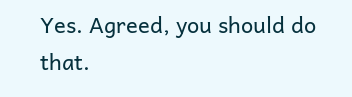Yes. Agreed, you should do that.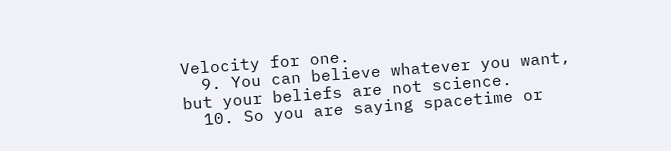Velocity for one.
  9. You can believe whatever you want, but your beliefs are not science.
  10. So you are saying spacetime or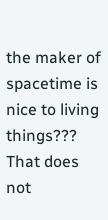the maker of spacetime is nice to living things??? That does not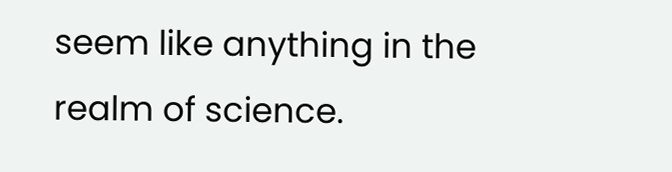seem like anything in the realm of science.